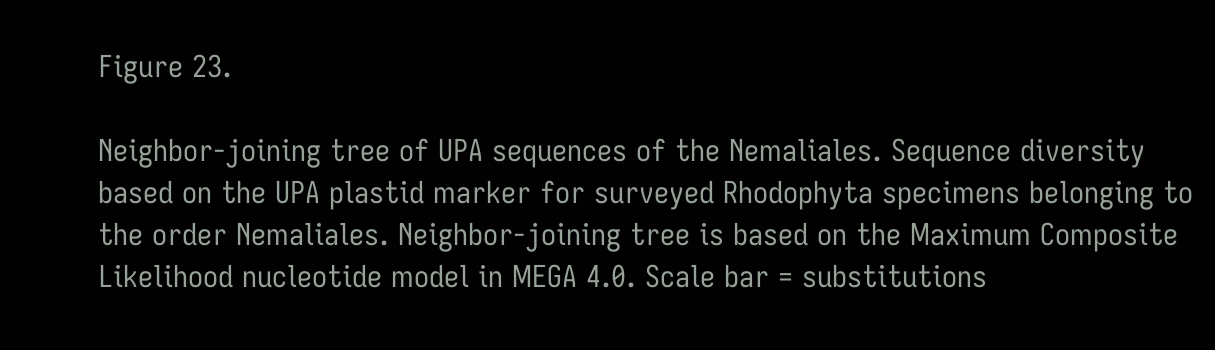Figure 23.

Neighbor-joining tree of UPA sequences of the Nemaliales. Sequence diversity based on the UPA plastid marker for surveyed Rhodophyta specimens belonging to the order Nemaliales. Neighbor-joining tree is based on the Maximum Composite Likelihood nucleotide model in MEGA 4.0. Scale bar = substitutions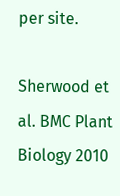per site.

Sherwood et al. BMC Plant Biology 2010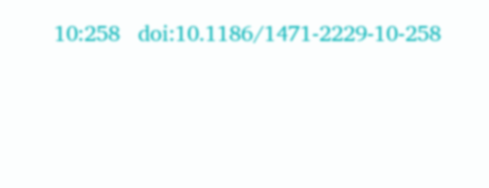10:258   doi:10.1186/1471-2229-10-258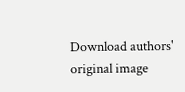Download authors' original image